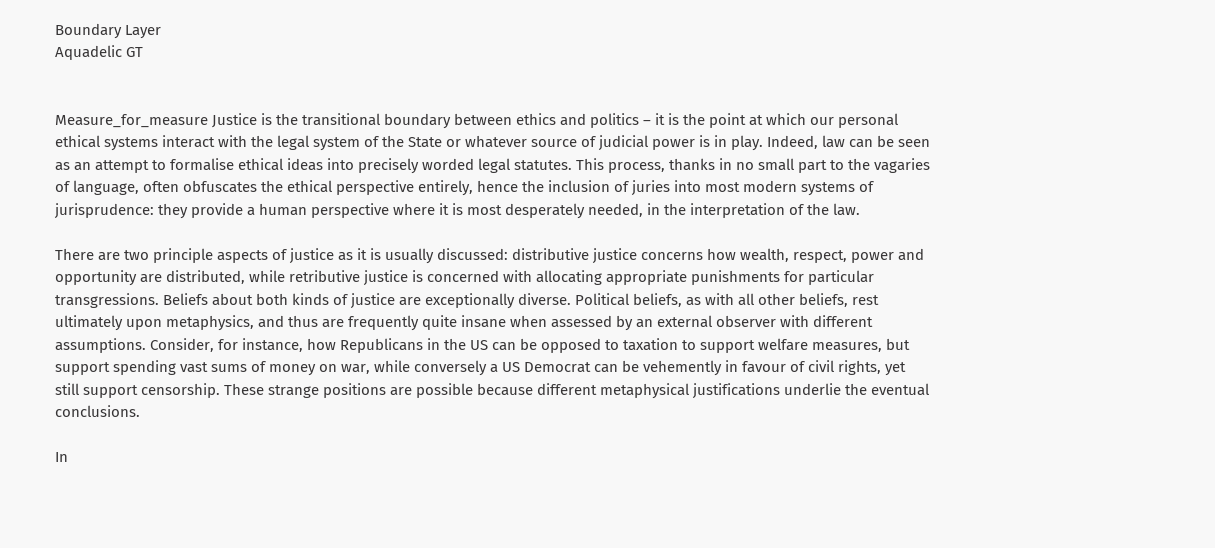Boundary Layer
Aquadelic GT


Measure_for_measure Justice is the transitional boundary between ethics and politics – it is the point at which our personal ethical systems interact with the legal system of the State or whatever source of judicial power is in play. Indeed, law can be seen as an attempt to formalise ethical ideas into precisely worded legal statutes. This process, thanks in no small part to the vagaries of language, often obfuscates the ethical perspective entirely, hence the inclusion of juries into most modern systems of jurisprudence: they provide a human perspective where it is most desperately needed, in the interpretation of the law.

There are two principle aspects of justice as it is usually discussed: distributive justice concerns how wealth, respect, power and opportunity are distributed, while retributive justice is concerned with allocating appropriate punishments for particular transgressions. Beliefs about both kinds of justice are exceptionally diverse. Political beliefs, as with all other beliefs, rest ultimately upon metaphysics, and thus are frequently quite insane when assessed by an external observer with different assumptions. Consider, for instance, how Republicans in the US can be opposed to taxation to support welfare measures, but support spending vast sums of money on war, while conversely a US Democrat can be vehemently in favour of civil rights, yet still support censorship. These strange positions are possible because different metaphysical justifications underlie the eventual conclusions.

In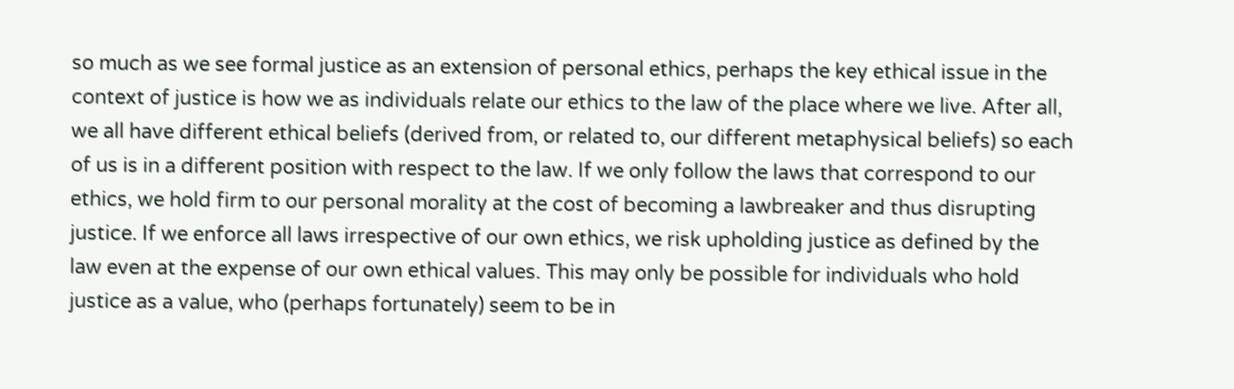so much as we see formal justice as an extension of personal ethics, perhaps the key ethical issue in the context of justice is how we as individuals relate our ethics to the law of the place where we live. After all, we all have different ethical beliefs (derived from, or related to, our different metaphysical beliefs) so each of us is in a different position with respect to the law. If we only follow the laws that correspond to our ethics, we hold firm to our personal morality at the cost of becoming a lawbreaker and thus disrupting justice. If we enforce all laws irrespective of our own ethics, we risk upholding justice as defined by the law even at the expense of our own ethical values. This may only be possible for individuals who hold justice as a value, who (perhaps fortunately) seem to be in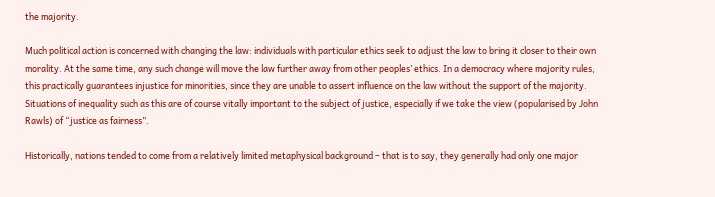the majority.

Much political action is concerned with changing the law: individuals with particular ethics seek to adjust the law to bring it closer to their own morality. At the same time, any such change will move the law further away from other peoples’ ethics. In a democracy where majority rules, this practically guarantees injustice for minorities, since they are unable to assert influence on the law without the support of the majority. Situations of inequality such as this are of course vitally important to the subject of justice, especially if we take the view (popularised by John Rawls) of “justice as fairness”.

Historically, nations tended to come from a relatively limited metaphysical background – that is to say, they generally had only one major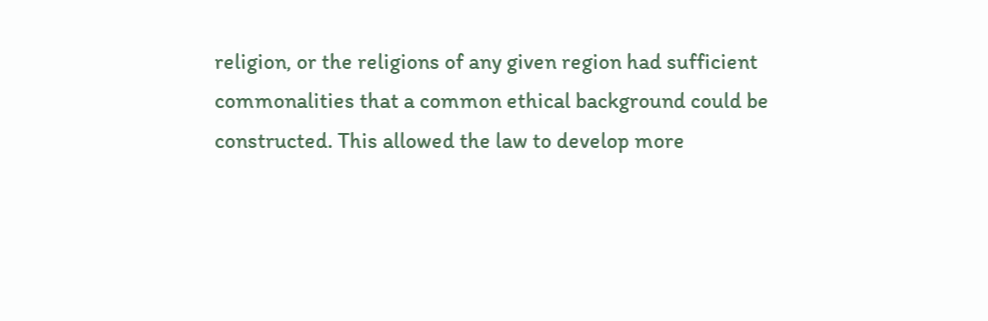religion, or the religions of any given region had sufficient commonalities that a common ethical background could be constructed. This allowed the law to develop more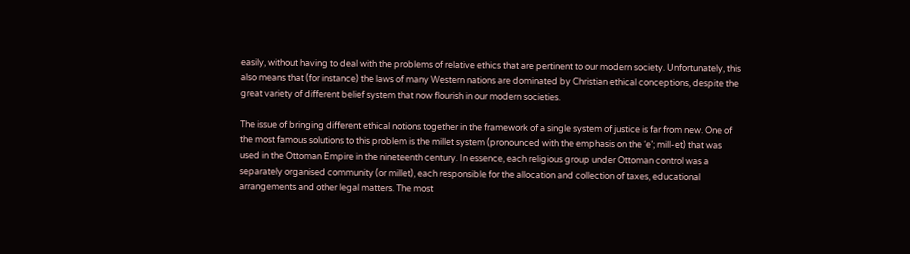easily, without having to deal with the problems of relative ethics that are pertinent to our modern society. Unfortunately, this also means that (for instance) the laws of many Western nations are dominated by Christian ethical conceptions, despite the great variety of different belief system that now flourish in our modern societies.

The issue of bringing different ethical notions together in the framework of a single system of justice is far from new. One of the most famous solutions to this problem is the millet system (pronounced with the emphasis on the ‘e’; mill-et) that was used in the Ottoman Empire in the nineteenth century. In essence, each religious group under Ottoman control was a separately organised community (or millet), each responsible for the allocation and collection of taxes, educational arrangements and other legal matters. The most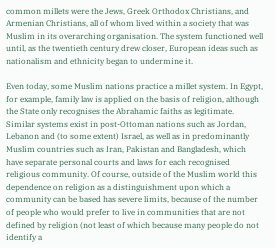common millets were the Jews, Greek Orthodox Christians, and Armenian Christians, all of whom lived within a society that was Muslim in its overarching organisation. The system functioned well until, as the twentieth century drew closer, European ideas such as nationalism and ethnicity began to undermine it.

Even today, some Muslim nations practice a millet system. In Egypt, for example, family law is applied on the basis of religion, although the State only recognises the Abrahamic faiths as legitimate. Similar systems exist in post-Ottoman nations such as Jordan, Lebanon and (to some extent) Israel, as well as in predominantly Muslim countries such as Iran, Pakistan and Bangladesh, which have separate personal courts and laws for each recognised religious community. Of course, outside of the Muslim world this dependence on religion as a distinguishment upon which a community can be based has severe limits, because of the number of people who would prefer to live in communities that are not defined by religion (not least of which because many people do not identify a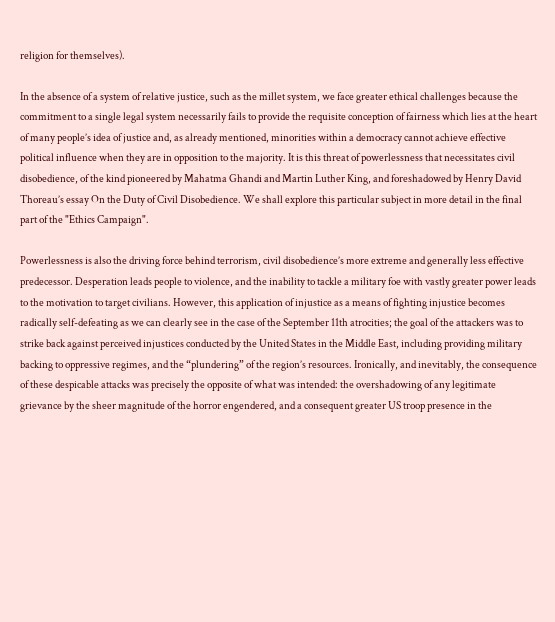religion for themselves).

In the absence of a system of relative justice, such as the millet system, we face greater ethical challenges because the commitment to a single legal system necessarily fails to provide the requisite conception of fairness which lies at the heart of many people’s idea of justice and, as already mentioned, minorities within a democracy cannot achieve effective political influence when they are in opposition to the majority. It is this threat of powerlessness that necessitates civil disobedience, of the kind pioneered by Mahatma Ghandi and Martin Luther King, and foreshadowed by Henry David Thoreau’s essay On the Duty of Civil Disobedience. We shall explore this particular subject in more detail in the final part of the "Ethics Campaign".

Powerlessness is also the driving force behind terrorism, civil disobedience’s more extreme and generally less effective predecessor. Desperation leads people to violence, and the inability to tackle a military foe with vastly greater power leads to the motivation to target civilians. However, this application of injustice as a means of fighting injustice becomes radically self-defeating as we can clearly see in the case of the September 11th atrocities; the goal of the attackers was to strike back against perceived injustices conducted by the United States in the Middle East, including providing military backing to oppressive regimes, and the “plundering” of the region’s resources. Ironically, and inevitably, the consequence of these despicable attacks was precisely the opposite of what was intended: the overshadowing of any legitimate grievance by the sheer magnitude of the horror engendered, and a consequent greater US troop presence in the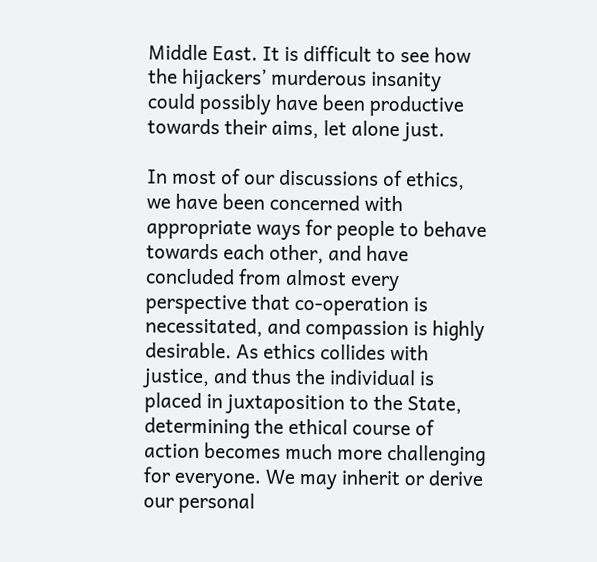Middle East. It is difficult to see how the hijackers’ murderous insanity could possibly have been productive towards their aims, let alone just.

In most of our discussions of ethics, we have been concerned with appropriate ways for people to behave towards each other, and have concluded from almost every perspective that co-operation is necessitated, and compassion is highly desirable. As ethics collides with justice, and thus the individual is placed in juxtaposition to the State, determining the ethical course of action becomes much more challenging for everyone. We may inherit or derive our personal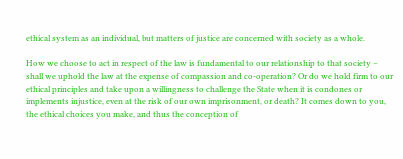ethical system as an individual, but matters of justice are concerned with society as a whole.

How we choose to act in respect of the law is fundamental to our relationship to that society – shall we uphold the law at the expense of compassion and co-operation? Or do we hold firm to our ethical principles and take upon a willingness to challenge the State when it is condones or implements injustice, even at the risk of our own imprisonment, or death? It comes down to you, the ethical choices you make, and thus the conception of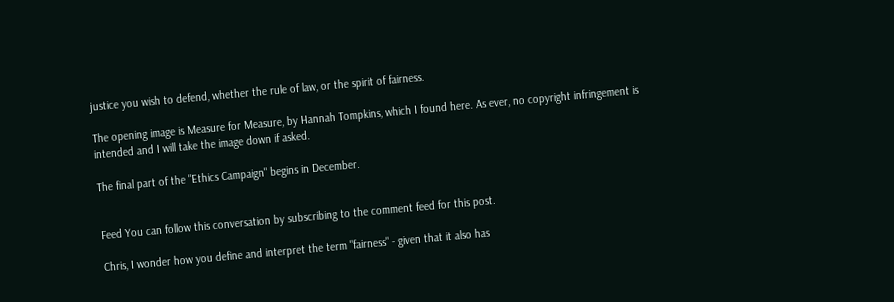justice you wish to defend, whether the rule of law, or the spirit of fairness.

The opening image is Measure for Measure, by Hannah Tompkins, which I found here. As ever, no copyright infringement is intended and I will take the image down if asked.

The final part of the "Ethics Campaign" begins in December.


Feed You can follow this conversation by subscribing to the comment feed for this post.

Chris, I wonder how you define and interpret the term "fairness" - given that it also has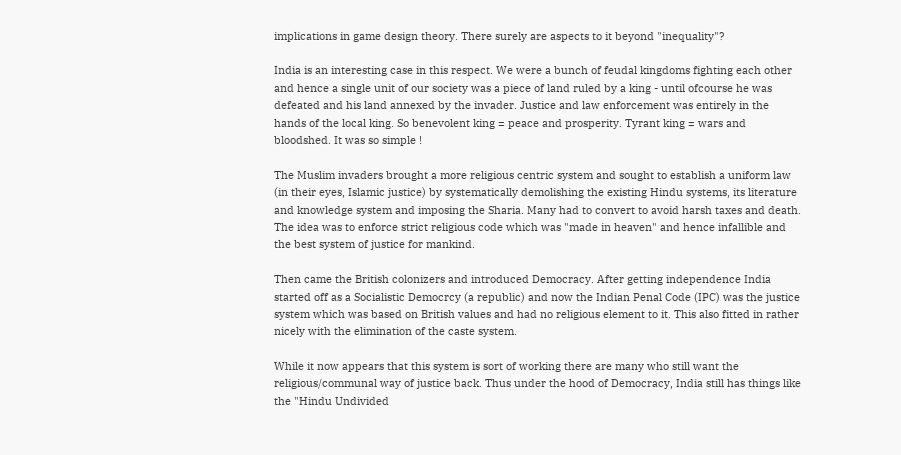implications in game design theory. There surely are aspects to it beyond "inequality"?

India is an interesting case in this respect. We were a bunch of feudal kingdoms fighting each other and hence a single unit of our society was a piece of land ruled by a king - until ofcourse he was defeated and his land annexed by the invader. Justice and law enforcement was entirely in the hands of the local king. So benevolent king = peace and prosperity. Tyrant king = wars and bloodshed. It was so simple !

The Muslim invaders brought a more religious centric system and sought to establish a uniform law (in their eyes, Islamic justice) by systematically demolishing the existing Hindu systems, its literature and knowledge system and imposing the Sharia. Many had to convert to avoid harsh taxes and death. The idea was to enforce strict religious code which was "made in heaven" and hence infallible and the best system of justice for mankind.

Then came the British colonizers and introduced Democracy. After getting independence India started off as a Socialistic Democrcy (a republic) and now the Indian Penal Code (IPC) was the justice system which was based on British values and had no religious element to it. This also fitted in rather nicely with the elimination of the caste system.

While it now appears that this system is sort of working there are many who still want the religious/communal way of justice back. Thus under the hood of Democracy, India still has things like the "Hindu Undivided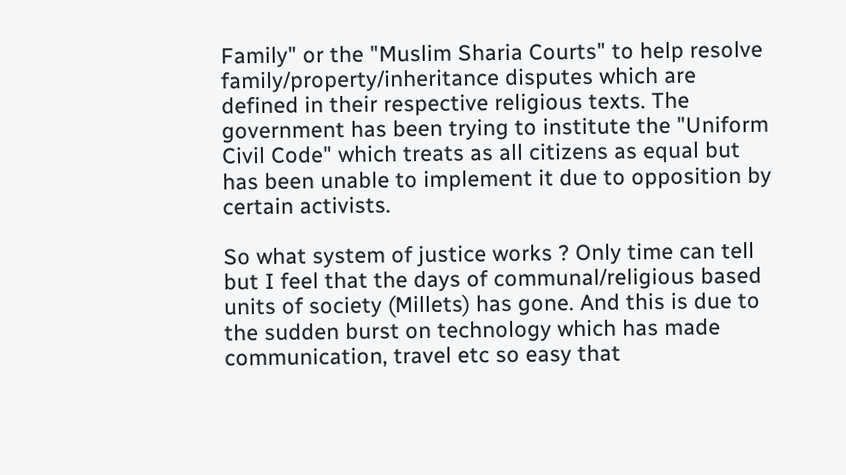Family" or the "Muslim Sharia Courts" to help resolve family/property/inheritance disputes which are defined in their respective religious texts. The government has been trying to institute the "Uniform Civil Code" which treats as all citizens as equal but has been unable to implement it due to opposition by certain activists.

So what system of justice works ? Only time can tell but I feel that the days of communal/religious based units of society (Millets) has gone. And this is due to the sudden burst on technology which has made communication, travel etc so easy that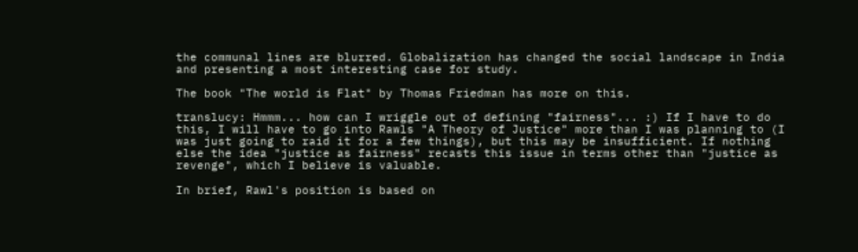the communal lines are blurred. Globalization has changed the social landscape in India and presenting a most interesting case for study.

The book "The world is Flat" by Thomas Friedman has more on this.

translucy: Hmmm... how can I wriggle out of defining "fairness"... :) If I have to do this, I will have to go into Rawls "A Theory of Justice" more than I was planning to (I was just going to raid it for a few things), but this may be insufficient. If nothing else the idea "justice as fairness" recasts this issue in terms other than "justice as revenge", which I believe is valuable.

In brief, Rawl's position is based on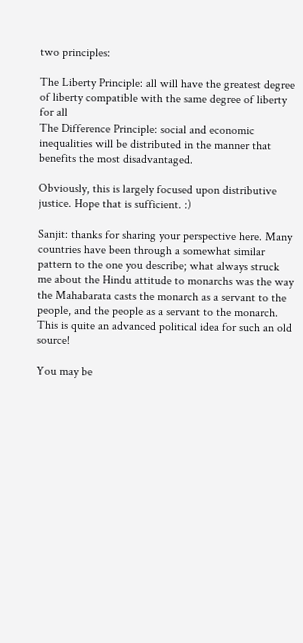two principles:

The Liberty Principle: all will have the greatest degree of liberty compatible with the same degree of liberty for all
The Difference Principle: social and economic inequalities will be distributed in the manner that benefits the most disadvantaged.

Obviously, this is largely focused upon distributive justice. Hope that is sufficient. :)

Sanjit: thanks for sharing your perspective here. Many countries have been through a somewhat similar pattern to the one you describe; what always struck me about the Hindu attitude to monarchs was the way the Mahabarata casts the monarch as a servant to the people, and the people as a servant to the monarch. This is quite an advanced political idea for such an old source!

You may be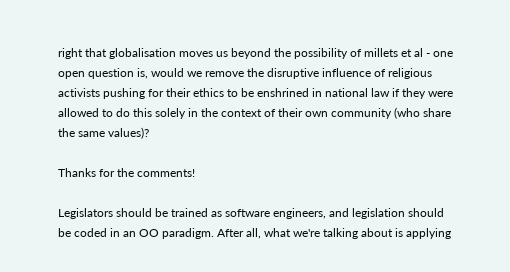right that globalisation moves us beyond the possibility of millets et al - one open question is, would we remove the disruptive influence of religious activists pushing for their ethics to be enshrined in national law if they were allowed to do this solely in the context of their own community (who share the same values)?

Thanks for the comments!

Legislators should be trained as software engineers, and legislation should be coded in an OO paradigm. After all, what we're talking about is applying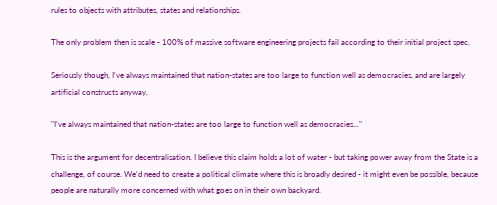rules to objects with attributes, states and relationships.

The only problem then is scale - 100% of massive software engineering projects fail according to their initial project spec.

Seriously though, I've always maintained that nation-states are too large to function well as democracies, and are largely artificial constructs anyway.

"I've always maintained that nation-states are too large to function well as democracies..."

This is the argument for decentralisation. I believe this claim holds a lot of water - but taking power away from the State is a challenge, of course. We'd need to create a political climate where this is broadly desired - it might even be possible, because people are naturally more concerned with what goes on in their own backyard.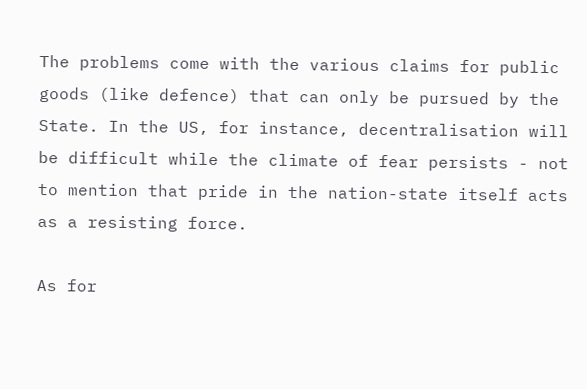The problems come with the various claims for public goods (like defence) that can only be pursued by the State. In the US, for instance, decentralisation will be difficult while the climate of fear persists - not to mention that pride in the nation-state itself acts as a resisting force.

As for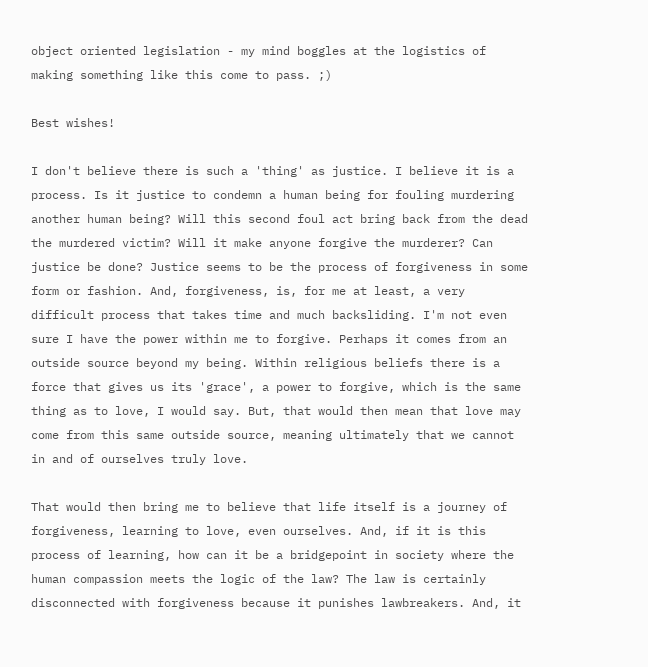object oriented legislation - my mind boggles at the logistics of making something like this come to pass. ;)

Best wishes!

I don't believe there is such a 'thing' as justice. I believe it is a process. Is it justice to condemn a human being for fouling murdering another human being? Will this second foul act bring back from the dead the murdered victim? Will it make anyone forgive the murderer? Can justice be done? Justice seems to be the process of forgiveness in some form or fashion. And, forgiveness, is, for me at least, a very difficult process that takes time and much backsliding. I'm not even sure I have the power within me to forgive. Perhaps it comes from an outside source beyond my being. Within religious beliefs there is a force that gives us its 'grace', a power to forgive, which is the same thing as to love, I would say. But, that would then mean that love may come from this same outside source, meaning ultimately that we cannot in and of ourselves truly love.

That would then bring me to believe that life itself is a journey of forgiveness, learning to love, even ourselves. And, if it is this process of learning, how can it be a bridgepoint in society where the human compassion meets the logic of the law? The law is certainly disconnected with forgiveness because it punishes lawbreakers. And, it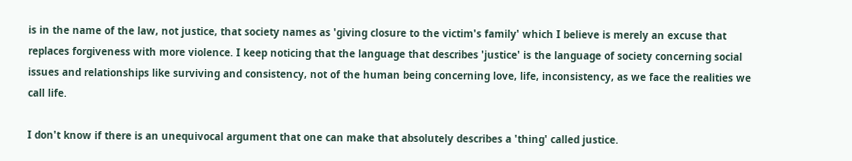is in the name of the law, not justice, that society names as 'giving closure to the victim's family' which I believe is merely an excuse that replaces forgiveness with more violence. I keep noticing that the language that describes 'justice' is the language of society concerning social issues and relationships like surviving and consistency, not of the human being concerning love, life, inconsistency, as we face the realities we call life.

I don't know if there is an unequivocal argument that one can make that absolutely describes a 'thing' called justice.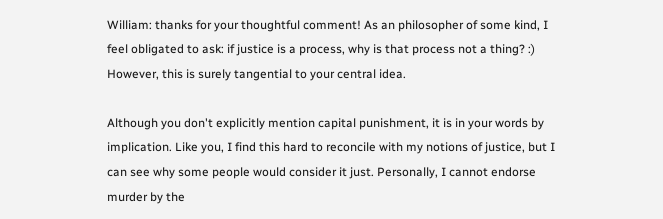William: thanks for your thoughtful comment! As an philosopher of some kind, I feel obligated to ask: if justice is a process, why is that process not a thing? :) However, this is surely tangential to your central idea.

Although you don't explicitly mention capital punishment, it is in your words by implication. Like you, I find this hard to reconcile with my notions of justice, but I can see why some people would consider it just. Personally, I cannot endorse murder by the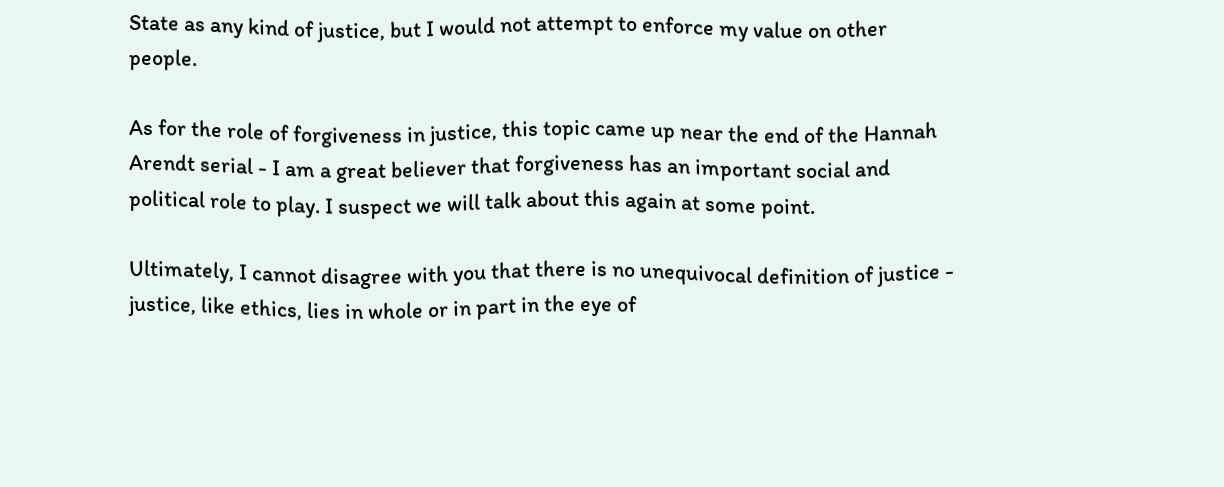State as any kind of justice, but I would not attempt to enforce my value on other people.

As for the role of forgiveness in justice, this topic came up near the end of the Hannah Arendt serial - I am a great believer that forgiveness has an important social and political role to play. I suspect we will talk about this again at some point.

Ultimately, I cannot disagree with you that there is no unequivocal definition of justice - justice, like ethics, lies in whole or in part in the eye of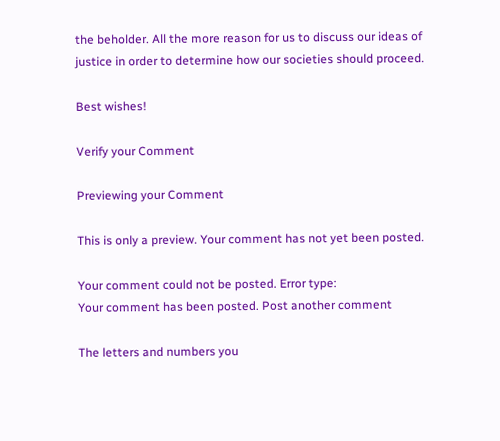the beholder. All the more reason for us to discuss our ideas of justice in order to determine how our societies should proceed.

Best wishes!

Verify your Comment

Previewing your Comment

This is only a preview. Your comment has not yet been posted.

Your comment could not be posted. Error type:
Your comment has been posted. Post another comment

The letters and numbers you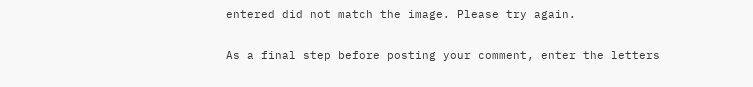entered did not match the image. Please try again.

As a final step before posting your comment, enter the letters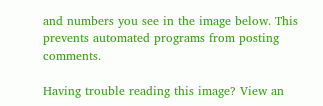and numbers you see in the image below. This prevents automated programs from posting comments.

Having trouble reading this image? View an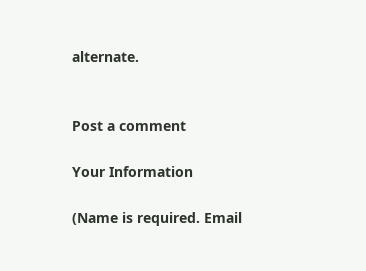alternate.


Post a comment

Your Information

(Name is required. Email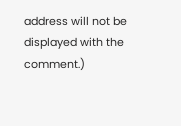address will not be displayed with the comment.)